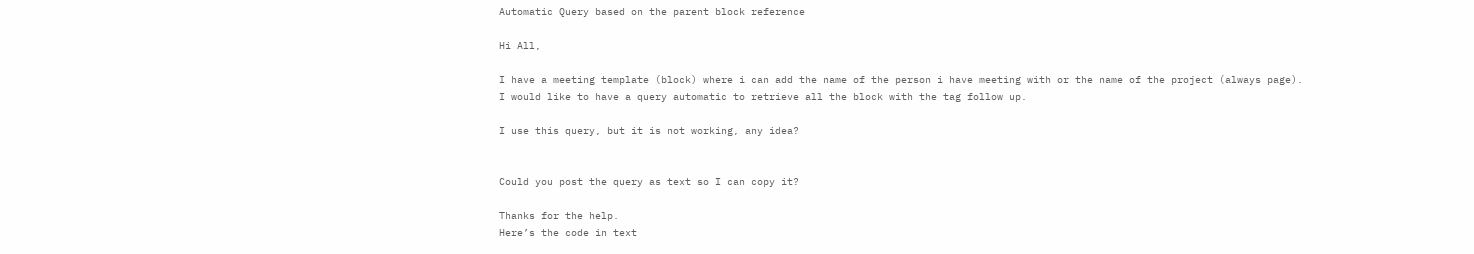Automatic Query based on the parent block reference

Hi All,

I have a meeting template (block) where i can add the name of the person i have meeting with or the name of the project (always page).
I would like to have a query automatic to retrieve all the block with the tag follow up.

I use this query, but it is not working, any idea?


Could you post the query as text so I can copy it?

Thanks for the help.
Here’s the code in text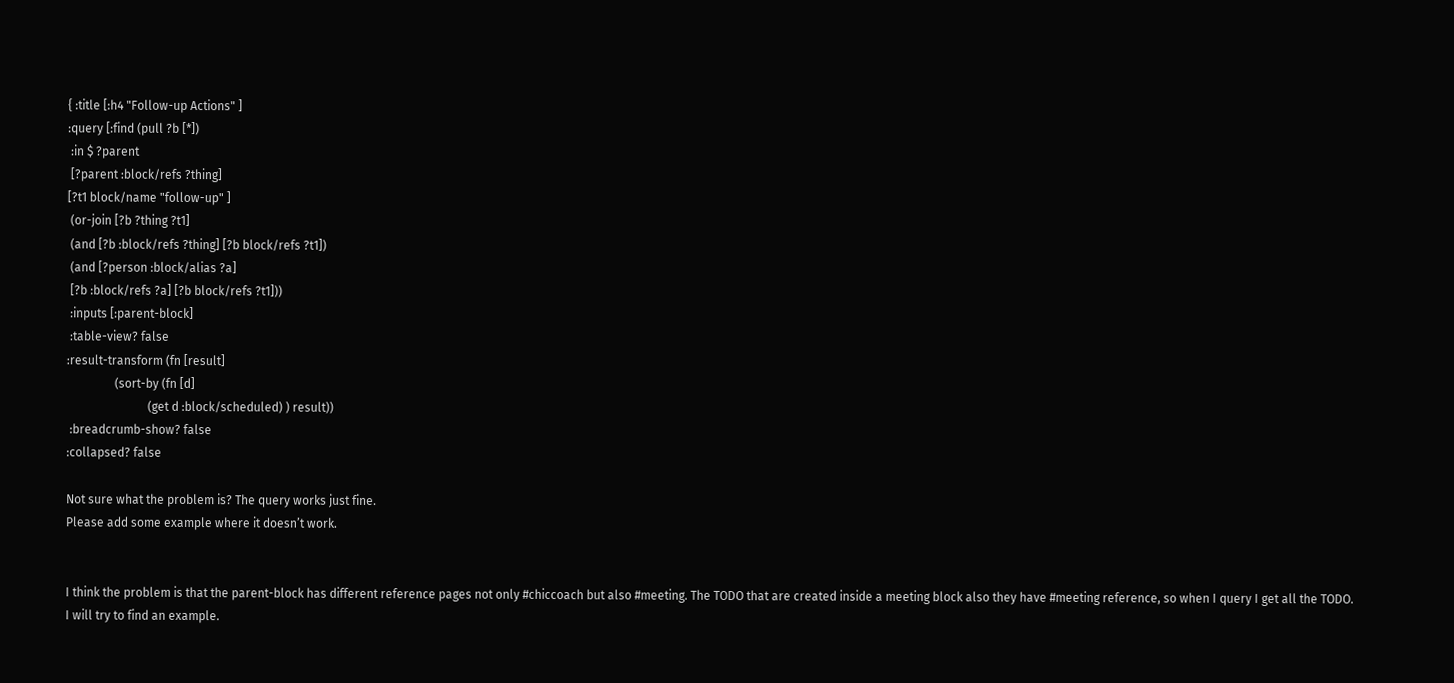{ :title [:h4 "Follow-up Actions" ]
:query [:find (pull ?b [*])
 :in $ ?parent
 [?parent :block/refs ?thing]
[?t1 block/name "follow-up" ]
 (or-join [?b ?thing ?t1]
 (and [?b :block/refs ?thing] [?b block/refs ?t1])
 (and [?person :block/alias ?a]
 [?b :block/refs ?a] [?b block/refs ?t1]))
 :inputs [:parent-block]
 :table-view? false
:result-transform (fn [result]
                (sort-by (fn [d]
                           (get d :block/scheduled) ) result))
 :breadcrumb-show? false
:collapsed? false

Not sure what the problem is? The query works just fine.
Please add some example where it doesn’t work.


I think the problem is that the parent-block has different reference pages not only #chiccoach but also #meeting. The TODO that are created inside a meeting block also they have #meeting reference, so when I query I get all the TODO.
I will try to find an example.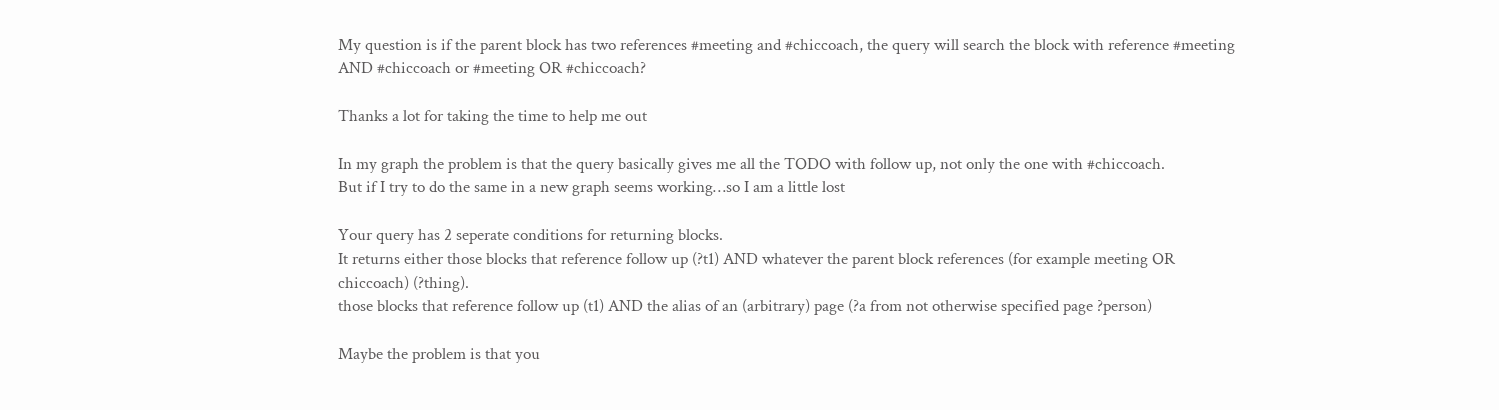My question is if the parent block has two references #meeting and #chiccoach, the query will search the block with reference #meeting AND #chiccoach or #meeting OR #chiccoach?

Thanks a lot for taking the time to help me out

In my graph the problem is that the query basically gives me all the TODO with follow up, not only the one with #chiccoach.
But if I try to do the same in a new graph seems working…so I am a little lost

Your query has 2 seperate conditions for returning blocks.
It returns either those blocks that reference follow up (?t1) AND whatever the parent block references (for example meeting OR chiccoach) (?thing).
those blocks that reference follow up (t1) AND the alias of an (arbitrary) page (?a from not otherwise specified page ?person)

Maybe the problem is that you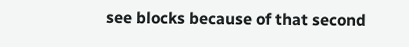see blocks because of that second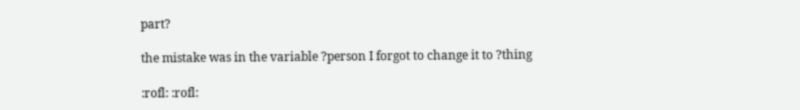part?

the mistake was in the variable ?person I forgot to change it to ?thing

:rofl: :rofl: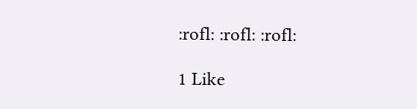:rofl: :rofl: :rofl:

1 Like